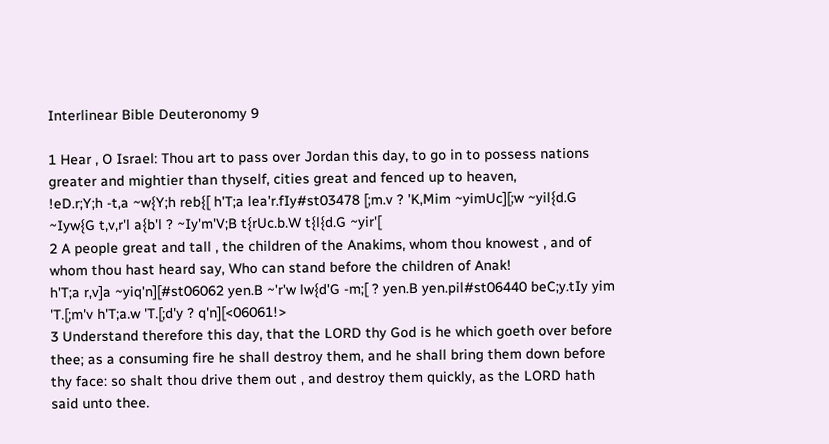Interlinear Bible Deuteronomy 9

1 Hear , O Israel: Thou art to pass over Jordan this day, to go in to possess nations greater and mightier than thyself, cities great and fenced up to heaven,
!eD.r;Y;h -t,a ~w{Y;h reb{[ h'T;a lea'r.fIy#st03478 [;m.v ? 'K,Mim ~yimUc][;w ~yil{d.G ~Iyw{G t,v,r'l a{b'l ? ~Iy'm'V;B t{rUc.b.W t{l{d.G ~yir'[
2 A people great and tall , the children of the Anakims, whom thou knowest , and of whom thou hast heard say, Who can stand before the children of Anak!
h'T;a r,v]a ~yiq'n][#st06062 yen.B ~'r'w lw{d'G -m;[ ? yen.B yen.pil#st06440 beC;y.tIy yim 'T.[;m'v h'T;a.w 'T.[;d'y ? q'n][<06061!>
3 Understand therefore this day, that the LORD thy God is he which goeth over before thee; as a consuming fire he shall destroy them, and he shall bring them down before thy face: so shalt thou drive them out , and destroy them quickly, as the LORD hath said unto thee.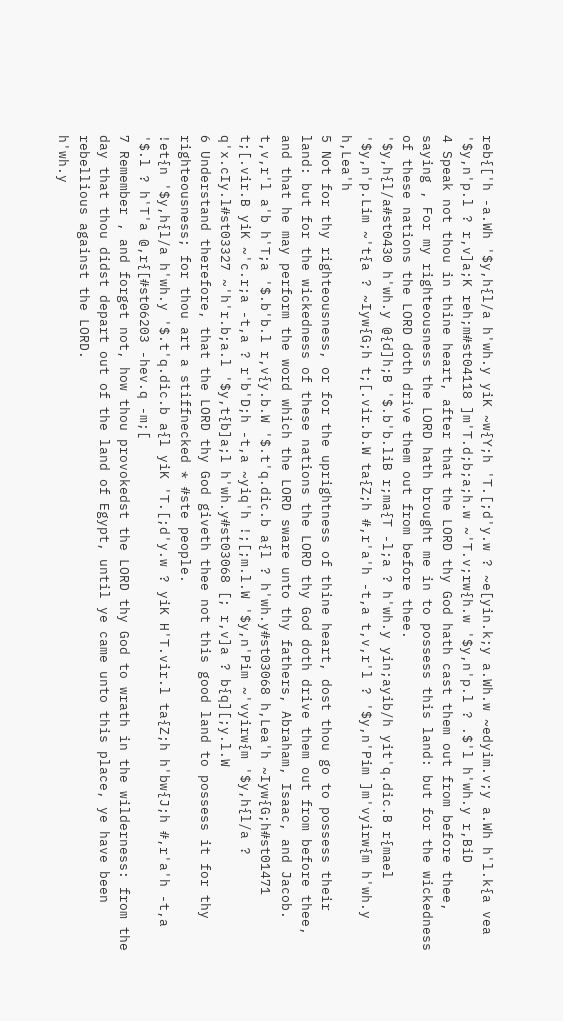reb{['h -a.Wh '$y,h{l/a h'wh.y yiK ~w{Y;h 'T.[;d'y.w ? ~e[yin.k;y a.Wh.w ~edyim.v;y a.Wh h'l.k{a vea '$y,n'p.l ? r,v]a;K reh;m#st04118 ]m'T.d;b;a;h.w ~'T.v;rw{h.w '$y,n'p.l ? .$'l h'wh.y r,BiD
4 Speak not thou in thine heart, after that the LORD thy God hath cast them out from before thee, saying , For my righteousness the LORD hath brought me in to possess this land: but for the wickedness of these nations the LORD doth drive them out from before thee.
'$y,h{l/a#st0430 h'wh.y @{d]h;B '$.b'b.liB r;ma{T -l;a ? h'wh.y yin;ayib/h yit'q.dic.B r{mael '$y,n'p.Lim ~'t{a ? ~Iyw{G;h t;[.vir.b.W ta{Z;h #,r'a'h -t,a t,v,r'l ? '$y,n'Pim ]m'vyirw{m h'wh.y h,Lea'h
5 Not for thy righteousness, or for the uprightness of thine heart, dost thou go to possess their land: but for the wickedness of these nations the LORD thy God doth drive them out from before thee, and that he may perform the word which the LORD sware unto thy fathers, Abraham, Isaac, and Jacob.
t,v,r'l a'b h'T;a '$.b'b.l r,v{y.b.W '$.t'q.dic.b a{l ? h'wh.y#st03068 h,Lea'h ~Iyw{G;h#st01471 t;[.vir.B yiK ~'c.r;a -t,a ? r'b'D;h -t,a ~yiq'h !;[;m.l.W '$y,n'Pim ~'vyirw{m '$y,h{l/a ? q'x.cIy.l#st03327 ~'h'r.b;a.l '$y,t{b]a;l h'wh.y#st03068 [; r,v]a ? b{q][;y.l.W
6 Understand therefore, that the LORD thy God giveth thee not this good land to possess it for thy righteousness; for thou art a stiffnecked * #ste people.
!et{n '$y,h{l/a h'wh.y '$.t'q.dic.b a{l yiK 'T.[;d'y.w ? yiK H'T.vir.l ta{Z;h h'bw{J;h #,r'a'h -t,a '$.l ? h'T'a @,r{[#st06203 -hev.q -m;[
7 Remember , and forget not, how thou provokedst the LORD thy God to wrath in the wilderness: from the day that thou didst depart out of the land of Egypt, until ye came unto this place, ye have been rebellious against the LORD.
h'wh.y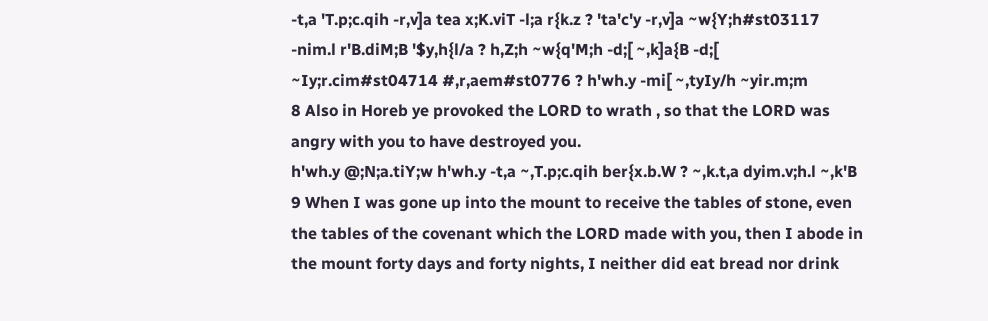-t,a 'T.p;c.qih -r,v]a tea x;K.viT -l;a r{k.z ? 'ta'c'y -r,v]a ~w{Y;h#st03117 -nim.l r'B.diM;B '$y,h{l/a ? h,Z;h ~w{q'M;h -d;[ ~,k]a{B -d;[ ~Iy;r.cim#st04714 #,r,aem#st0776 ? h'wh.y -mi[ ~,tyIy/h ~yir.m;m
8 Also in Horeb ye provoked the LORD to wrath , so that the LORD was angry with you to have destroyed you.
h'wh.y @;N;a.tiY;w h'wh.y -t,a ~,T.p;c.qih ber{x.b.W ? ~,k.t,a dyim.v;h.l ~,k'B
9 When I was gone up into the mount to receive the tables of stone, even the tables of the covenant which the LORD made with you, then I abode in the mount forty days and forty nights, I neither did eat bread nor drink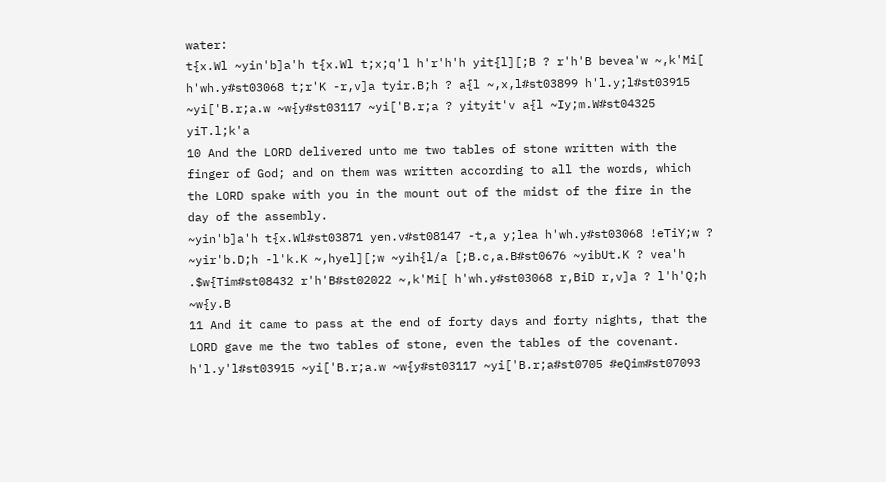water:
t{x.Wl ~yin'b]a'h t{x.Wl t;x;q'l h'r'h'h yit{l][;B ? r'h'B bevea'w ~,k'Mi[ h'wh.y#st03068 t;r'K -r,v]a tyir.B;h ? a{l ~,x,l#st03899 h'l.y;l#st03915 ~yi['B.r;a.w ~w{y#st03117 ~yi['B.r;a ? yityit'v a{l ~Iy;m.W#st04325 yiT.l;k'a
10 And the LORD delivered unto me two tables of stone written with the finger of God; and on them was written according to all the words, which the LORD spake with you in the mount out of the midst of the fire in the day of the assembly.
~yin'b]a'h t{x.Wl#st03871 yen.v#st08147 -t,a y;lea h'wh.y#st03068 !eTiY;w ? ~yir'b.D;h -l'k.K ~,hyel][;w ~yih{l/a [;B.c,a.B#st0676 ~yibUt.K ? vea'h .$w{Tim#st08432 r'h'B#st02022 ~,k'Mi[ h'wh.y#st03068 r,BiD r,v]a ? l'h'Q;h ~w{y.B
11 And it came to pass at the end of forty days and forty nights, that the LORD gave me the two tables of stone, even the tables of the covenant.
h'l.y'l#st03915 ~yi['B.r;a.w ~w{y#st03117 ~yi['B.r;a#st0705 #eQim#st07093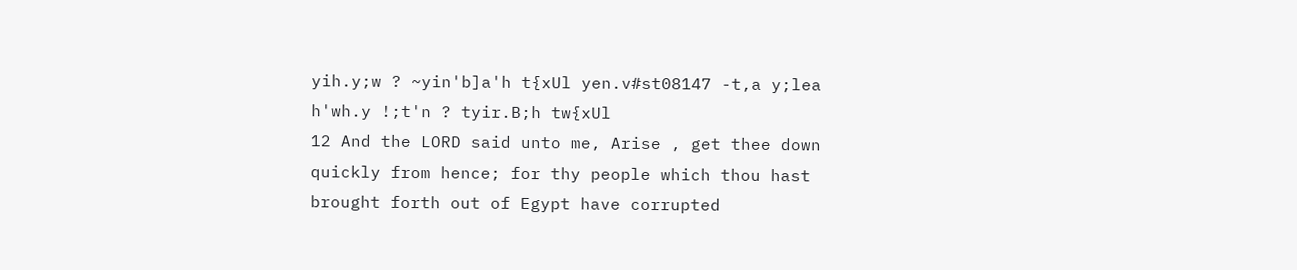yih.y;w ? ~yin'b]a'h t{xUl yen.v#st08147 -t,a y;lea h'wh.y !;t'n ? tyir.B;h tw{xUl
12 And the LORD said unto me, Arise , get thee down quickly from hence; for thy people which thou hast brought forth out of Egypt have corrupted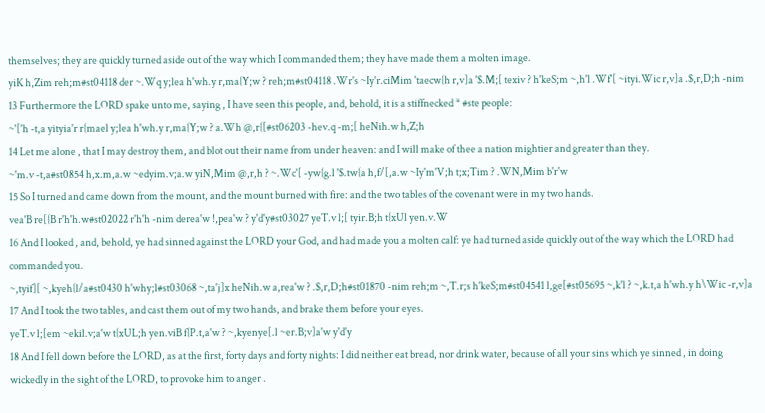themselves; they are quickly turned aside out of the way which I commanded them; they have made them a molten image.
yiK h,Zim reh;m#st04118 der ~.Wq y;lea h'wh.y r,ma{Y;w ? reh;m#st04118 .Wr's ~Iy'r.ciMim 'taecw{h r,v]a '$.M;[ texiv ? h'keS;m ~,h'l .Wf'[ ~ityi.Wic r,v]a .$,r,D;h -nim
13 Furthermore the LORD spake unto me, saying , I have seen this people, and, behold, it is a stiffnecked * #ste people:
~'['h -t,a yityia'r r{mael y;lea h'wh.y r,ma{Y;w ? a.Wh @,r{[#st06203 -hev.q -m;[ heNih.w h,Z;h
14 Let me alone , that I may destroy them, and blot out their name from under heaven: and I will make of thee a nation mightier and greater than they.
~'m.v -t,a#st0854 h,x.m,a.w ~edyim.v;a.w yiN,Mim @,r,h ? ~.Wc'[ -yw{g.l '$.tw{a h,f/[,a.w ~Iy'm'V;h t;x;Tim ? .WN,Mim b'r'w
15 So I turned and came down from the mount, and the mount burned with fire: and the two tables of the covenant were in my two hands.
vea'B re[{B r'h'h.w#st02022 r'h'h -nim derea'w !,pea'w ? y'd'y#st03027 yeT.v l;[ tyir.B;h t{xUl yen.v.W
16 And I looked , and, behold, ye had sinned against the LORD your God, and had made you a molten calf: ye had turned aside quickly out of the way which the LORD had commanded you.
~,tyif][ ~,kyeh{l/a#st0430 h'why;l#st03068 ~,ta'j]x heNih.w a,rea'w ? .$,r,D;h#st01870 -nim reh;m ~,T.r;s h'keS;m#st04541 l,ge[#st05695 ~,k'l ? ~,k.t,a h'wh.y h\Wic -r,v]a
17 And I took the two tables, and cast them out of my two hands, and brake them before your eyes.
yeT.v l;[em ~ekil.v;a'w t{xUL;h yen.viB f{P.t,a'w ? ~,kyenye[.l ~er.B;v]a'w y'd'y
18 And I fell down before the LORD, as at the first, forty days and forty nights: I did neither eat bread, nor drink water, because of all your sins which ye sinned , in doing wickedly in the sight of the LORD, to provoke him to anger .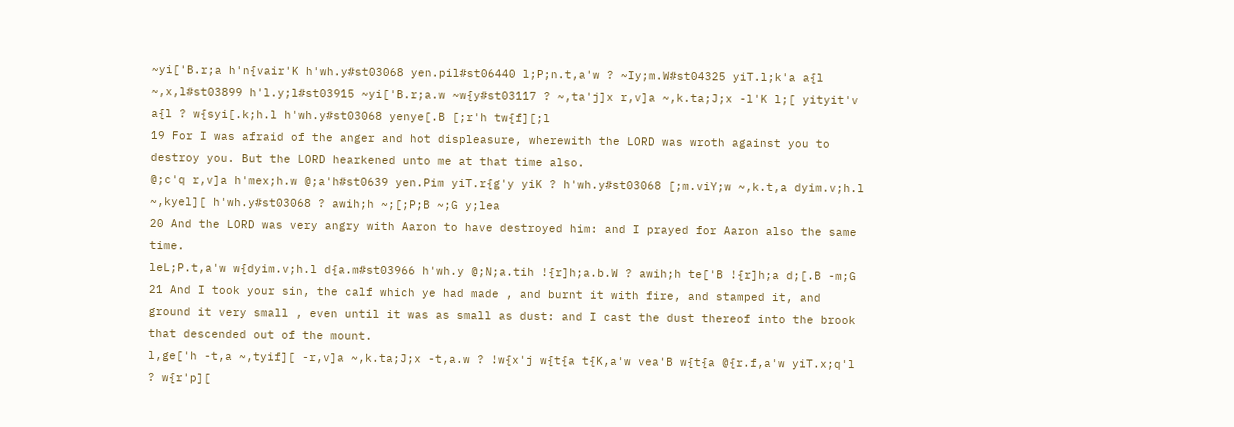~yi['B.r;a h'n{vair'K h'wh.y#st03068 yen.pil#st06440 l;P;n.t,a'w ? ~Iy;m.W#st04325 yiT.l;k'a a{l ~,x,l#st03899 h'l.y;l#st03915 ~yi['B.r;a.w ~w{y#st03117 ? ~,ta'j]x r,v]a ~,k.ta;J;x -l'K l;[ yityit'v a{l ? w{syi[.k;h.l h'wh.y#st03068 yenye[.B [;r'h tw{f][;l
19 For I was afraid of the anger and hot displeasure, wherewith the LORD was wroth against you to destroy you. But the LORD hearkened unto me at that time also.
@;c'q r,v]a h'mex;h.w @;a'h#st0639 yen.Pim yiT.r{g'y yiK ? h'wh.y#st03068 [;m.viY;w ~,k.t,a dyim.v;h.l ~,kyel][ h'wh.y#st03068 ? awih;h ~;[;P;B ~;G y;lea
20 And the LORD was very angry with Aaron to have destroyed him: and I prayed for Aaron also the same time.
leL;P.t,a'w w{dyim.v;h.l d{a.m#st03966 h'wh.y @;N;a.tih !{r]h;a.b.W ? awih;h te['B !{r]h;a d;[.B -m;G
21 And I took your sin, the calf which ye had made , and burnt it with fire, and stamped it, and ground it very small , even until it was as small as dust: and I cast the dust thereof into the brook that descended out of the mount.
l,ge['h -t,a ~,tyif][ -r,v]a ~,k.ta;J;x -t,a.w ? !w{x'j w{t{a t{K,a'w vea'B w{t{a @{r.f,a'w yiT.x;q'l ? w{r'p][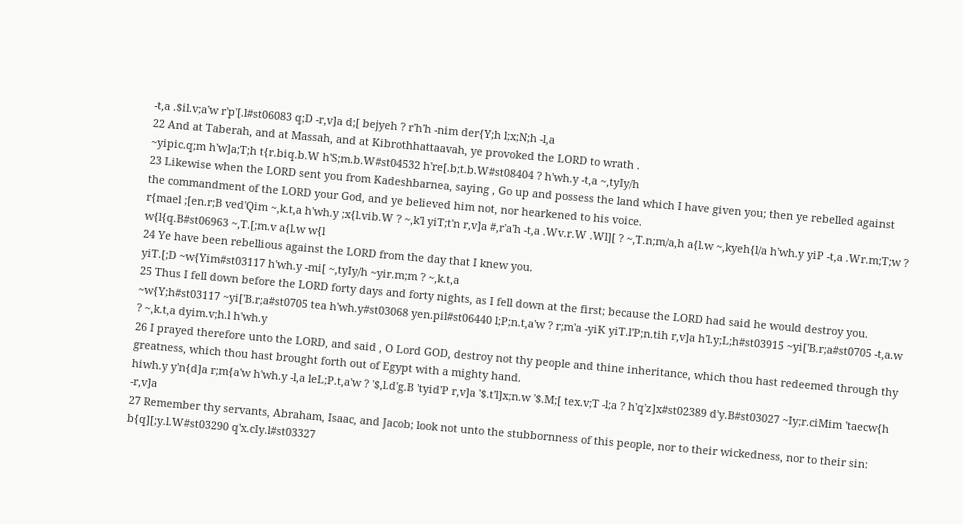-t,a .$il.v;a'w r'p'[.l#st06083 q;D -r,v]a d;[ bejyeh ? r'h'h -nim der{Y;h l;x;N;h -l,a
22 And at Taberah, and at Massah, and at Kibrothhattaavah, ye provoked the LORD to wrath .
~yipic.q;m h'w]a;T;h t{r.biq.b.W h'S;m.b.W#st04532 h're[.b;t.b.W#st08404 ? h'wh.y -t,a ~,tyIy/h
23 Likewise when the LORD sent you from Kadeshbarnea, saying , Go up and possess the land which I have given you; then ye rebelled against the commandment of the LORD your God, and ye believed him not, nor hearkened to his voice.
r{mael ;[en.r;B ved'Qim ~,k.t,a h'wh.y ;x{l.vib.W ? ~,k'l yiT;t'n r,v]a #,r'a'h -t,a .Wv.r.W .Wl][ ? ~,T.n;m/a,h a{l.w ~,kyeh{l/a h'wh.y yiP -t,a .Wr.m;T;w ? w{l{q.B#st06963 ~,T.[;m.v a{l.w w{l
24 Ye have been rebellious against the LORD from the day that I knew you.
yiT.[;D ~w{Yim#st03117 h'wh.y -mi[ ~,tyIy/h ~yir.m;m ? ~,k.t,a
25 Thus I fell down before the LORD forty days and forty nights, as I fell down at the first; because the LORD had said he would destroy you.
~w{Y;h#st03117 ~yi['B.r;a#st0705 tea h'wh.y#st03068 yen.pil#st06440 l;P;n.t,a'w ? r;m'a -yiK yiT.l'P;n.tih r,v]a h'l.y;L;h#st03915 ~yi['B.r;a#st0705 -t,a.w ? ~,k.t,a dyim.v;h.l h'wh.y
26 I prayed therefore unto the LORD, and said , O Lord GOD, destroy not thy people and thine inheritance, which thou hast redeemed through thy greatness, which thou hast brought forth out of Egypt with a mighty hand.
hiwh.y y'n{d]a r;m{a'w h'wh.y -l,a leL;P.t,a'w ? '$,l.d'g.B 'tyid'P r,v]a '$.t'l]x;n.w '$.M;[ tex.v;T -l;a ? h'q'z]x#st02389 d'y.B#st03027 ~Iy;r.ciMim 'taecw{h -r,v]a
27 Remember thy servants, Abraham, Isaac, and Jacob; look not unto the stubbornness of this people, nor to their wickedness, nor to their sin:
b{q][;y.l.W#st03290 q'x.cIy.l#st03327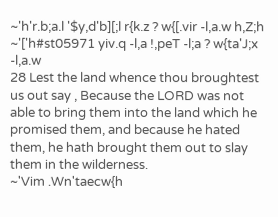~'h'r.b;a.l '$y,d'b][;l r{k.z ? w{[.vir -l,a.w h,Z;h ~'['h#st05971 yiv.q -l,a !,peT -l;a ? w{ta'J;x -l,a.w
28 Lest the land whence thou broughtest us out say , Because the LORD was not able to bring them into the land which he promised them, and because he hated them, he hath brought them out to slay them in the wilderness.
~'Vim .Wn'taecw{h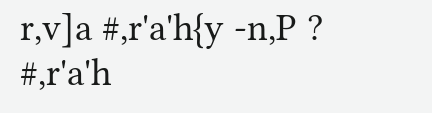r,v]a #,r'a'h{y -n,P ? #,r'a'h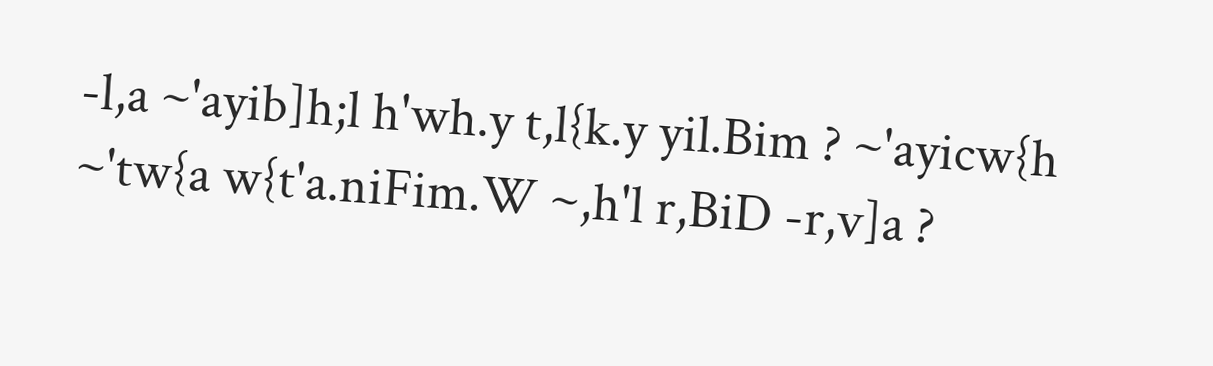-l,a ~'ayib]h;l h'wh.y t,l{k.y yil.Bim ? ~'ayicw{h ~'tw{a w{t'a.niFim.W ~,h'l r,BiD -r,v]a ?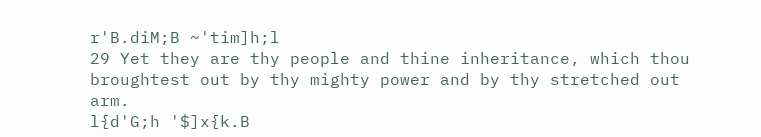r'B.diM;B ~'tim]h;l
29 Yet they are thy people and thine inheritance, which thou broughtest out by thy mighty power and by thy stretched out arm.
l{d'G;h '$]x{k.B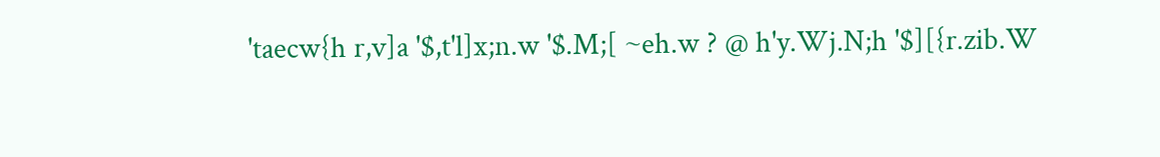'taecw{h r,v]a '$,t'l]x;n.w '$.M;[ ~eh.w ? @ h'y.Wj.N;h '$][{r.zib.W